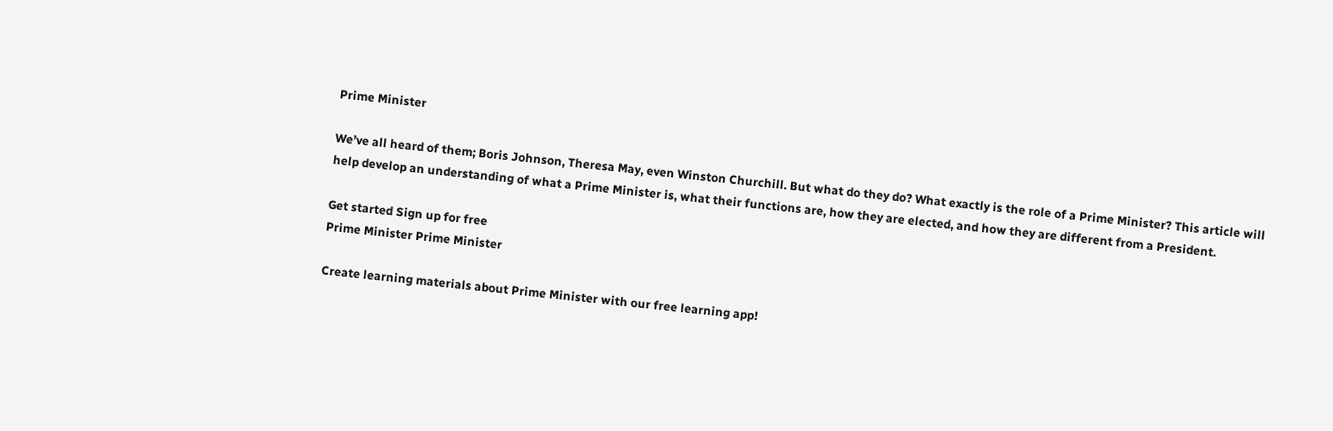Prime Minister

We’ve all heard of them; Boris Johnson, Theresa May, even Winston Churchill. But what do they do? What exactly is the role of a Prime Minister? This article will help develop an understanding of what a Prime Minister is, what their functions are, how they are elected, and how they are different from a President.

Get started Sign up for free
Prime Minister Prime Minister

Create learning materials about Prime Minister with our free learning app!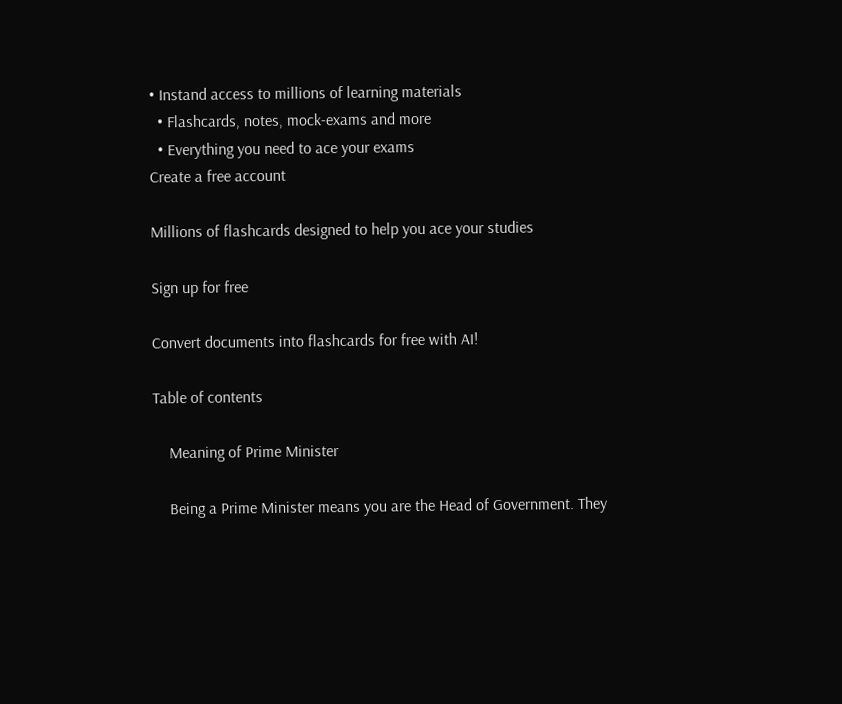• Instand access to millions of learning materials
  • Flashcards, notes, mock-exams and more
  • Everything you need to ace your exams
Create a free account

Millions of flashcards designed to help you ace your studies

Sign up for free

Convert documents into flashcards for free with AI!

Table of contents

    Meaning of Prime Minister

    Being a Prime Minister means you are the Head of Government. They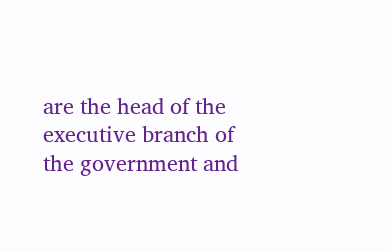are the head of the executive branch of the government and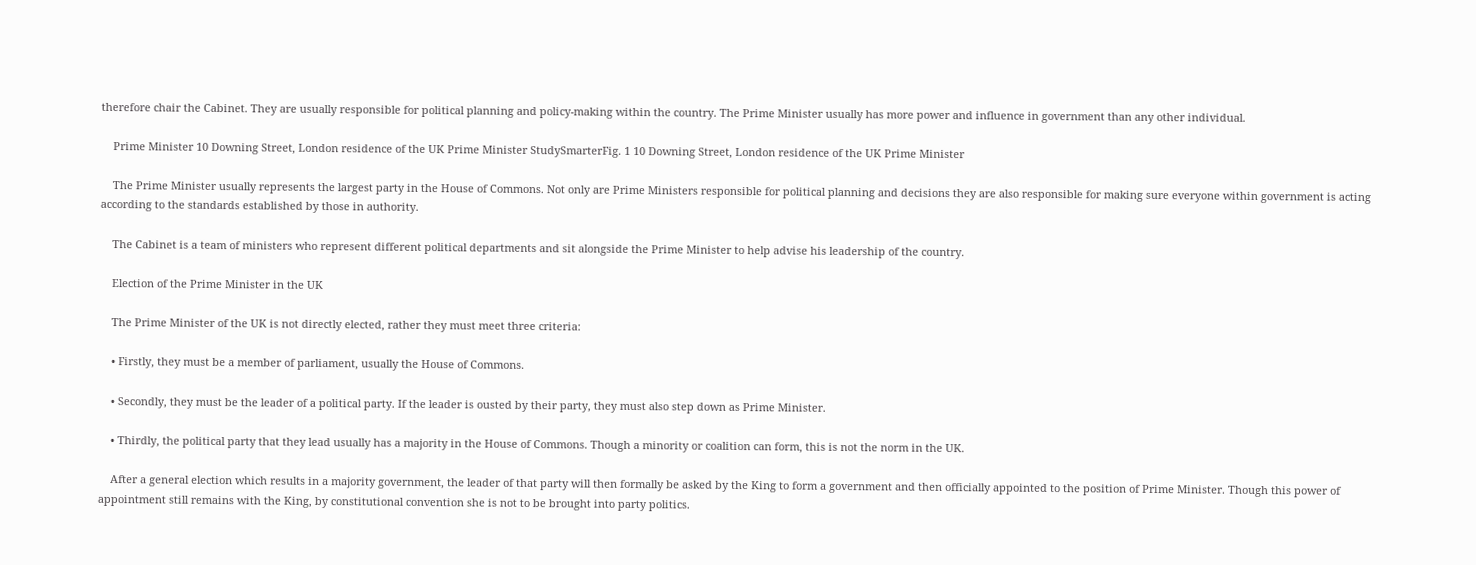therefore chair the Cabinet. They are usually responsible for political planning and policy-making within the country. The Prime Minister usually has more power and influence in government than any other individual.

    Prime Minister 10 Downing Street, London residence of the UK Prime Minister StudySmarterFig. 1 10 Downing Street, London residence of the UK Prime Minister

    The Prime Minister usually represents the largest party in the House of Commons. Not only are Prime Ministers responsible for political planning and decisions they are also responsible for making sure everyone within government is acting according to the standards established by those in authority.

    The Cabinet is a team of ministers who represent different political departments and sit alongside the Prime Minister to help advise his leadership of the country.

    Election of the Prime Minister in the UK

    The Prime Minister of the UK is not directly elected, rather they must meet three criteria:

    • Firstly, they must be a member of parliament, usually the House of Commons.

    • Secondly, they must be the leader of a political party. If the leader is ousted by their party, they must also step down as Prime Minister.

    • Thirdly, the political party that they lead usually has a majority in the House of Commons. Though a minority or coalition can form, this is not the norm in the UK.

    After a general election which results in a majority government, the leader of that party will then formally be asked by the King to form a government and then officially appointed to the position of Prime Minister. Though this power of appointment still remains with the King, by constitutional convention she is not to be brought into party politics.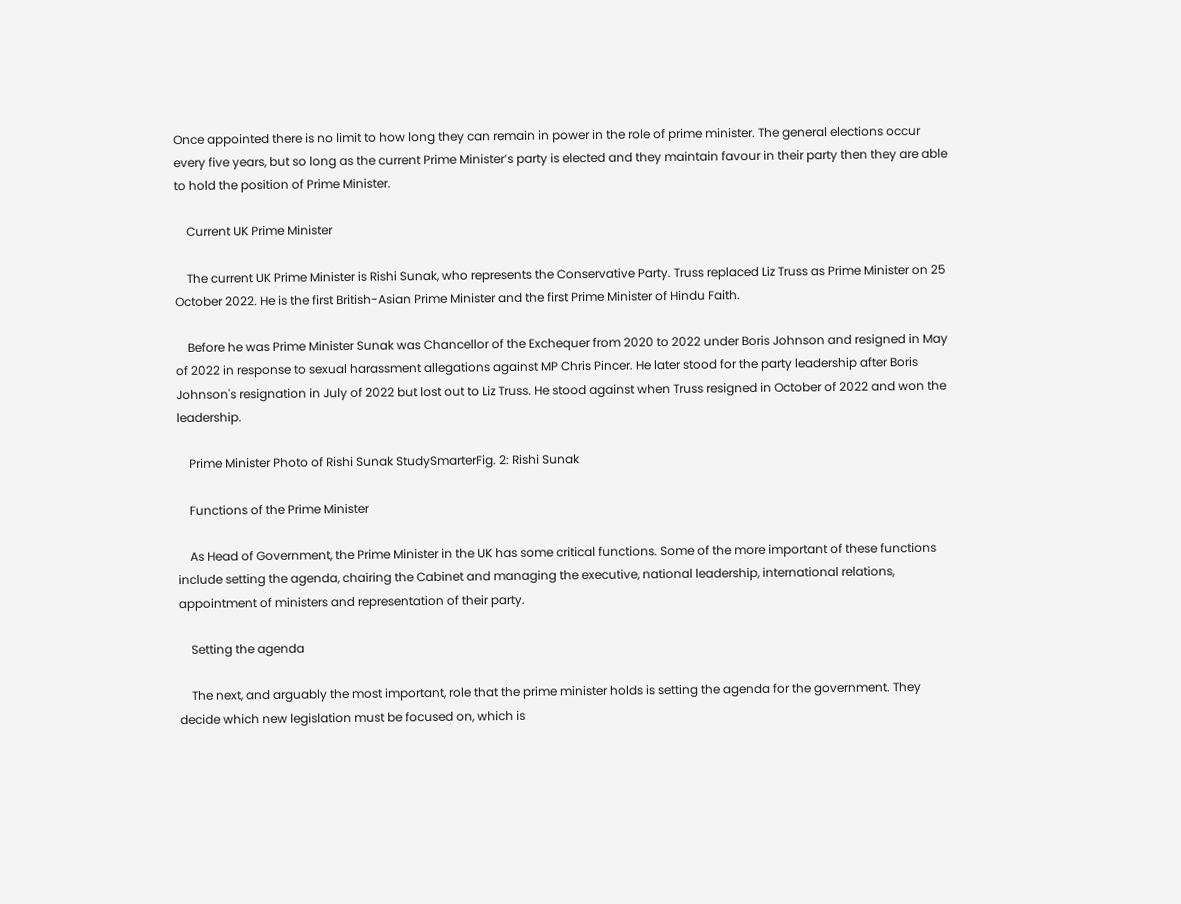Once appointed there is no limit to how long they can remain in power in the role of prime minister. The general elections occur every five years, but so long as the current Prime Minister’s party is elected and they maintain favour in their party then they are able to hold the position of Prime Minister.

    Current UK Prime Minister

    The current UK Prime Minister is Rishi Sunak, who represents the Conservative Party. Truss replaced Liz Truss as Prime Minister on 25 October 2022. He is the first British-Asian Prime Minister and the first Prime Minister of Hindu Faith.

    Before he was Prime Minister Sunak was Chancellor of the Exchequer from 2020 to 2022 under Boris Johnson and resigned in May of 2022 in response to sexual harassment allegations against MP Chris Pincer. He later stood for the party leadership after Boris Johnson's resignation in July of 2022 but lost out to Liz Truss. He stood against when Truss resigned in October of 2022 and won the leadership.

    Prime Minister Photo of Rishi Sunak StudySmarterFig. 2: Rishi Sunak

    Functions of the Prime Minister

    As Head of Government, the Prime Minister in the UK has some critical functions. Some of the more important of these functions include setting the agenda, chairing the Cabinet and managing the executive, national leadership, international relations, appointment of ministers and representation of their party.

    Setting the agenda

    The next, and arguably the most important, role that the prime minister holds is setting the agenda for the government. They decide which new legislation must be focused on, which is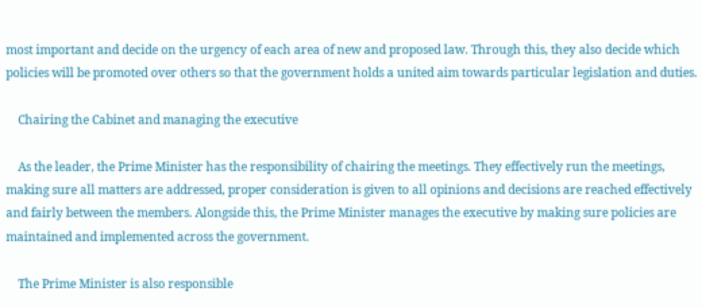most important and decide on the urgency of each area of new and proposed law. Through this, they also decide which policies will be promoted over others so that the government holds a united aim towards particular legislation and duties.

    Chairing the Cabinet and managing the executive

    As the leader, the Prime Minister has the responsibility of chairing the meetings. They effectively run the meetings, making sure all matters are addressed, proper consideration is given to all opinions and decisions are reached effectively and fairly between the members. Alongside this, the Prime Minister manages the executive by making sure policies are maintained and implemented across the government.

    The Prime Minister is also responsible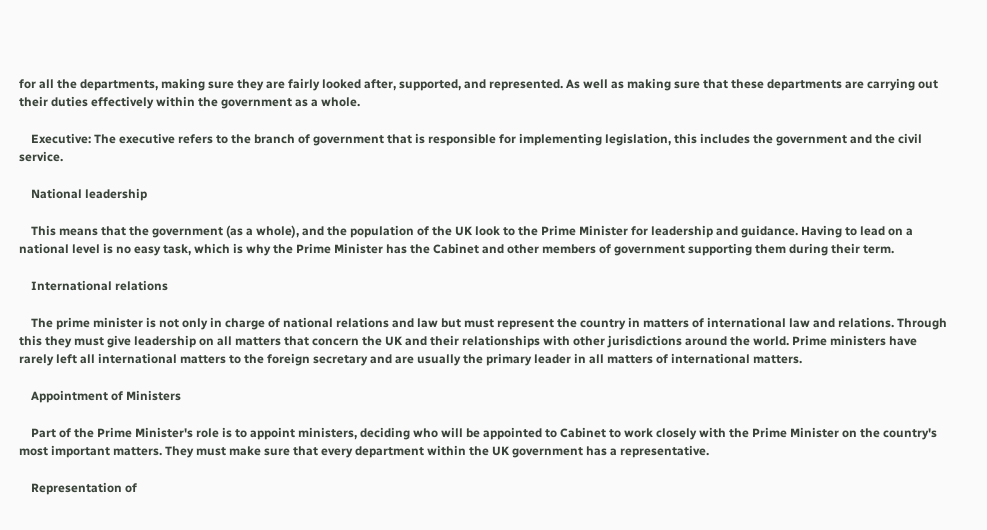for all the departments, making sure they are fairly looked after, supported, and represented. As well as making sure that these departments are carrying out their duties effectively within the government as a whole.

    Executive: The executive refers to the branch of government that is responsible for implementing legislation, this includes the government and the civil service.

    National leadership

    This means that the government (as a whole), and the population of the UK look to the Prime Minister for leadership and guidance. Having to lead on a national level is no easy task, which is why the Prime Minister has the Cabinet and other members of government supporting them during their term.

    International relations

    The prime minister is not only in charge of national relations and law but must represent the country in matters of international law and relations. Through this they must give leadership on all matters that concern the UK and their relationships with other jurisdictions around the world. Prime ministers have rarely left all international matters to the foreign secretary and are usually the primary leader in all matters of international matters.

    Appointment of Ministers

    Part of the Prime Minister's role is to appoint ministers, deciding who will be appointed to Cabinet to work closely with the Prime Minister on the country's most important matters. They must make sure that every department within the UK government has a representative.

    Representation of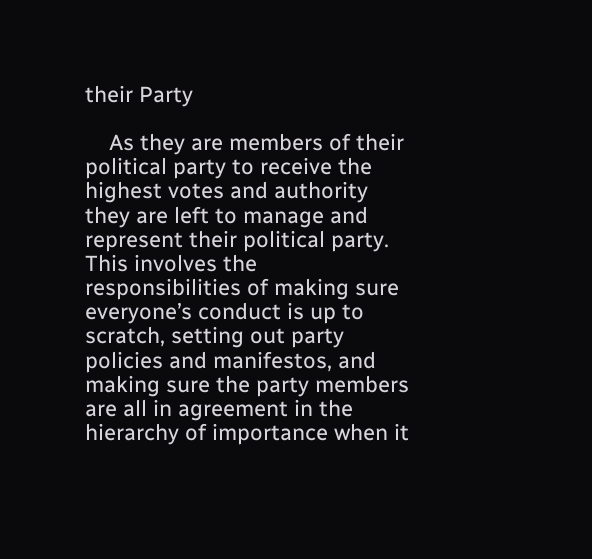their Party

    As they are members of their political party to receive the highest votes and authority they are left to manage and represent their political party. This involves the responsibilities of making sure everyone’s conduct is up to scratch, setting out party policies and manifestos, and making sure the party members are all in agreement in the hierarchy of importance when it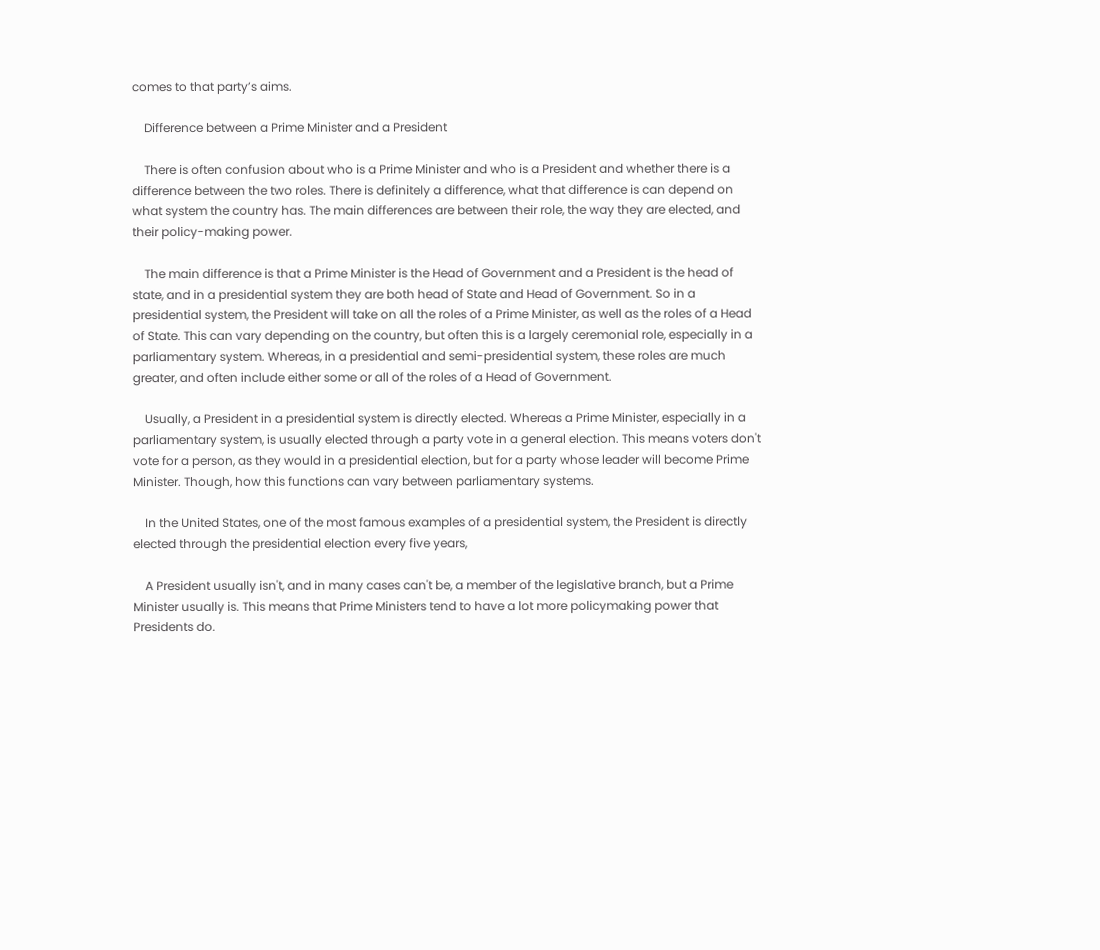comes to that party’s aims.

    Difference between a Prime Minister and a President

    There is often confusion about who is a Prime Minister and who is a President and whether there is a difference between the two roles. There is definitely a difference, what that difference is can depend on what system the country has. The main differences are between their role, the way they are elected, and their policy-making power.

    The main difference is that a Prime Minister is the Head of Government and a President is the head of state, and in a presidential system they are both head of State and Head of Government. So in a presidential system, the President will take on all the roles of a Prime Minister, as well as the roles of a Head of State. This can vary depending on the country, but often this is a largely ceremonial role, especially in a parliamentary system. Whereas, in a presidential and semi-presidential system, these roles are much greater, and often include either some or all of the roles of a Head of Government.

    Usually, a President in a presidential system is directly elected. Whereas a Prime Minister, especially in a parliamentary system, is usually elected through a party vote in a general election. This means voters don't vote for a person, as they would in a presidential election, but for a party whose leader will become Prime Minister. Though, how this functions can vary between parliamentary systems.

    In the United States, one of the most famous examples of a presidential system, the President is directly elected through the presidential election every five years,

    A President usually isn't, and in many cases can't be, a member of the legislative branch, but a Prime Minister usually is. This means that Prime Ministers tend to have a lot more policymaking power that Presidents do.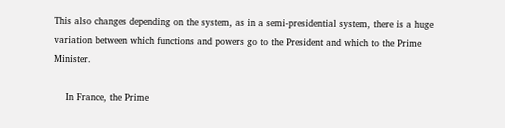This also changes depending on the system, as in a semi-presidential system, there is a huge variation between which functions and powers go to the President and which to the Prime Minister.

    In France, the Prime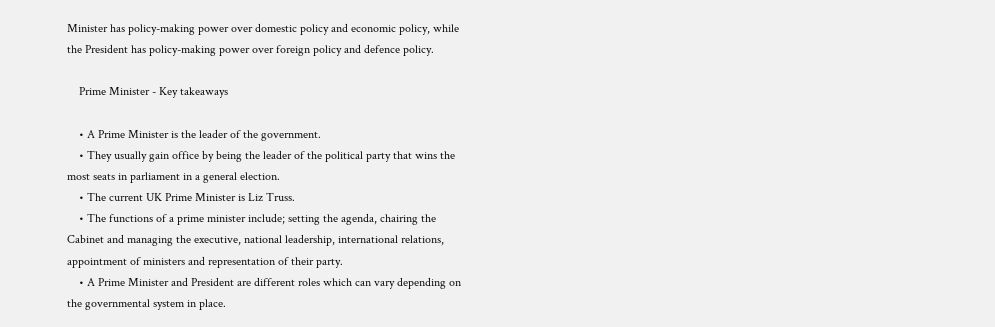Minister has policy-making power over domestic policy and economic policy, while the President has policy-making power over foreign policy and defence policy.

    Prime Minister - Key takeaways

    • A Prime Minister is the leader of the government.
    • They usually gain office by being the leader of the political party that wins the most seats in parliament in a general election.
    • The current UK Prime Minister is Liz Truss.
    • The functions of a prime minister include; setting the agenda, chairing the Cabinet and managing the executive, national leadership, international relations, appointment of ministers and representation of their party.
    • A Prime Minister and President are different roles which can vary depending on the governmental system in place.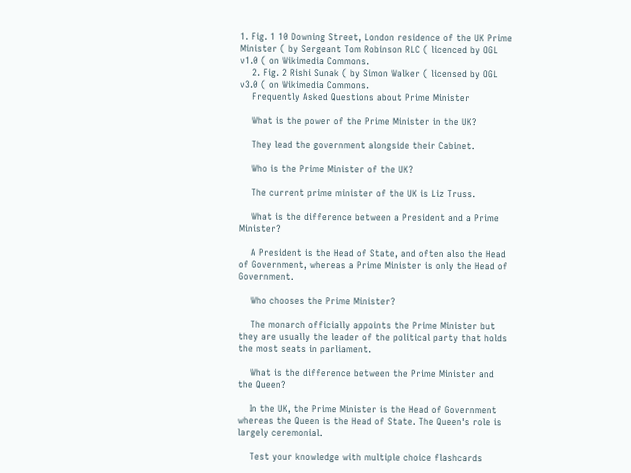1. Fig. 1 10 Downing Street, London residence of the UK Prime Minister ( by Sergeant Tom Robinson RLC ( licenced by OGL v1.0 ( on Wikimedia Commons.
    2. Fig. 2 Rishi Sunak ( by Simon Walker ( licensed by OGL v3.0 ( on Wikimedia Commons.
    Frequently Asked Questions about Prime Minister

    What is the power of the Prime Minister in the UK?

    They lead the government alongside their Cabinet.

    Who is the Prime Minister of the UK?

    The current prime minister of the UK is Liz Truss.

    What is the difference between a President and a Prime Minister?

    A President is the Head of State, and often also the Head of Government, whereas a Prime Minister is only the Head of Government.

    Who chooses the Prime Minister?

    The monarch officially appoints the Prime Minister but they are usually the leader of the political party that holds the most seats in parliament.

    What is the difference between the Prime Minister and the Queen?

    In the UK, the Prime Minister is the Head of Government whereas the Queen is the Head of State. The Queen's role is largely ceremonial.

    Test your knowledge with multiple choice flashcards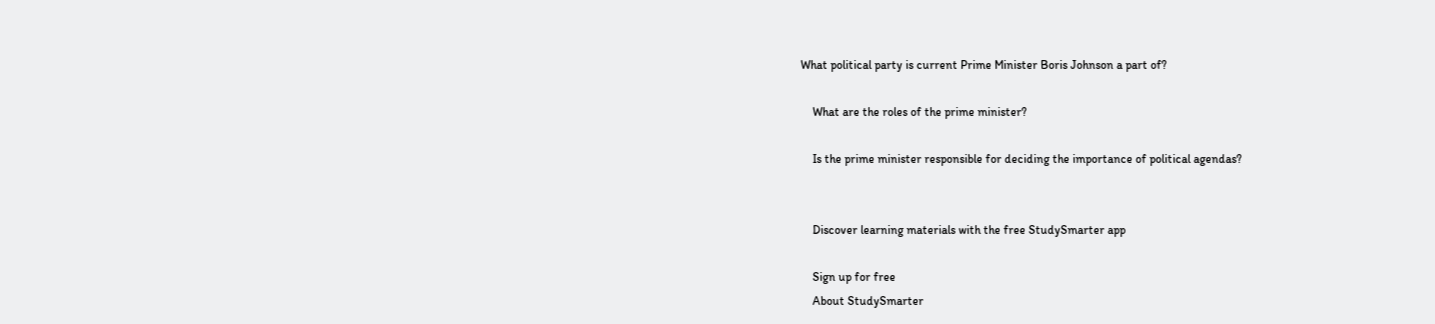What political party is current Prime Minister Boris Johnson a part of?

    What are the roles of the prime minister?

    Is the prime minister responsible for deciding the importance of political agendas?


    Discover learning materials with the free StudySmarter app

    Sign up for free
    About StudySmarter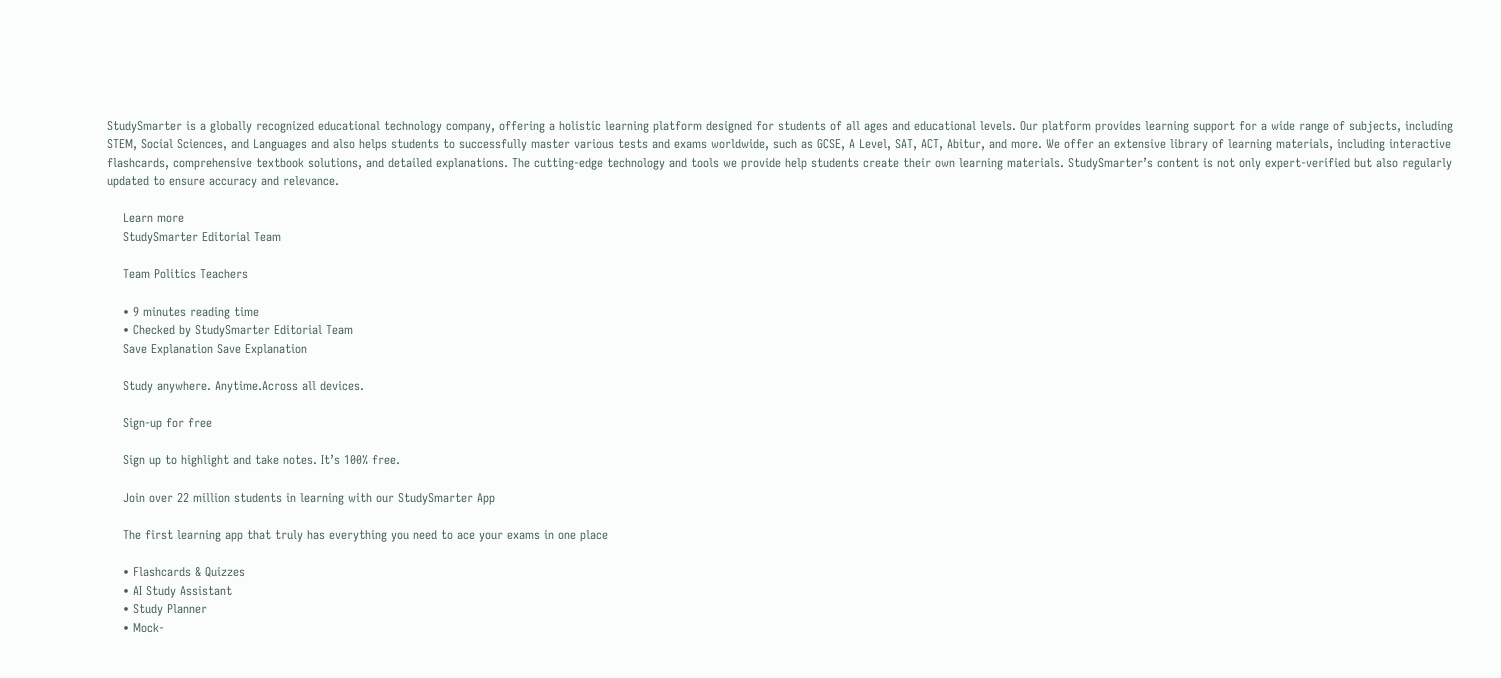StudySmarter is a globally recognized educational technology company, offering a holistic learning platform designed for students of all ages and educational levels. Our platform provides learning support for a wide range of subjects, including STEM, Social Sciences, and Languages and also helps students to successfully master various tests and exams worldwide, such as GCSE, A Level, SAT, ACT, Abitur, and more. We offer an extensive library of learning materials, including interactive flashcards, comprehensive textbook solutions, and detailed explanations. The cutting-edge technology and tools we provide help students create their own learning materials. StudySmarter’s content is not only expert-verified but also regularly updated to ensure accuracy and relevance.

    Learn more
    StudySmarter Editorial Team

    Team Politics Teachers

    • 9 minutes reading time
    • Checked by StudySmarter Editorial Team
    Save Explanation Save Explanation

    Study anywhere. Anytime.Across all devices.

    Sign-up for free

    Sign up to highlight and take notes. It’s 100% free.

    Join over 22 million students in learning with our StudySmarter App

    The first learning app that truly has everything you need to ace your exams in one place

    • Flashcards & Quizzes
    • AI Study Assistant
    • Study Planner
    • Mock-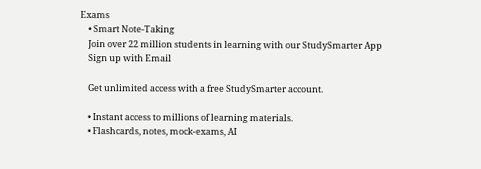Exams
    • Smart Note-Taking
    Join over 22 million students in learning with our StudySmarter App
    Sign up with Email

    Get unlimited access with a free StudySmarter account.

    • Instant access to millions of learning materials.
    • Flashcards, notes, mock-exams, AI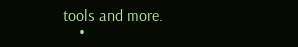tools and more.
    •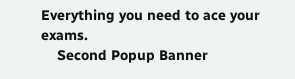Everything you need to ace your exams.
    Second Popup Banner